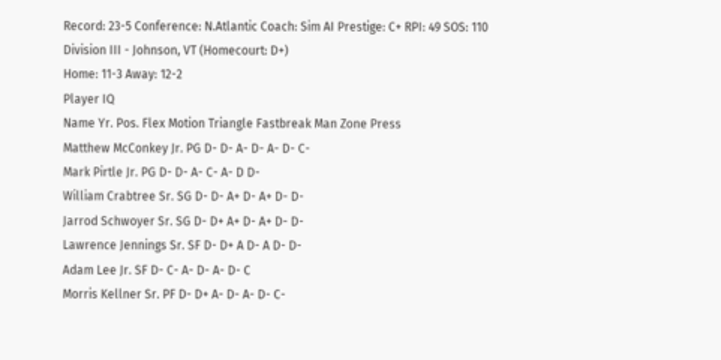Record: 23-5 Conference: N.Atlantic Coach: Sim AI Prestige: C+ RPI: 49 SOS: 110
Division III - Johnson, VT (Homecourt: D+)
Home: 11-3 Away: 12-2
Player IQ
Name Yr. Pos. Flex Motion Triangle Fastbreak Man Zone Press
Matthew McConkey Jr. PG D- D- A- D- A- D- C-
Mark Pirtle Jr. PG D- D- A- C- A- D D-
William Crabtree Sr. SG D- D- A+ D- A+ D- D-
Jarrod Schwoyer Sr. SG D- D+ A+ D- A+ D- D-
Lawrence Jennings Sr. SF D- D+ A D- A D- D-
Adam Lee Jr. SF D- C- A- D- A- D- C
Morris Kellner Sr. PF D- D+ A- D- A- D- C-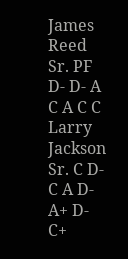James Reed Sr. PF D- D- A C A C C
Larry Jackson Sr. C D- C A D- A+ D- C+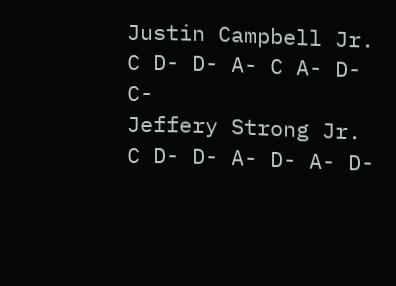Justin Campbell Jr. C D- D- A- C A- D- C-
Jeffery Strong Jr. C D- D- A- D- A- D-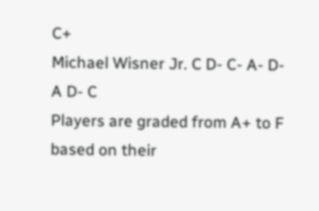C+
Michael Wisner Jr. C D- C- A- D- A D- C
Players are graded from A+ to F based on their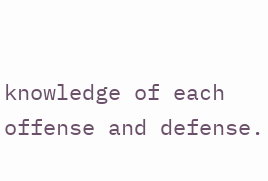knowledge of each offense and defense.